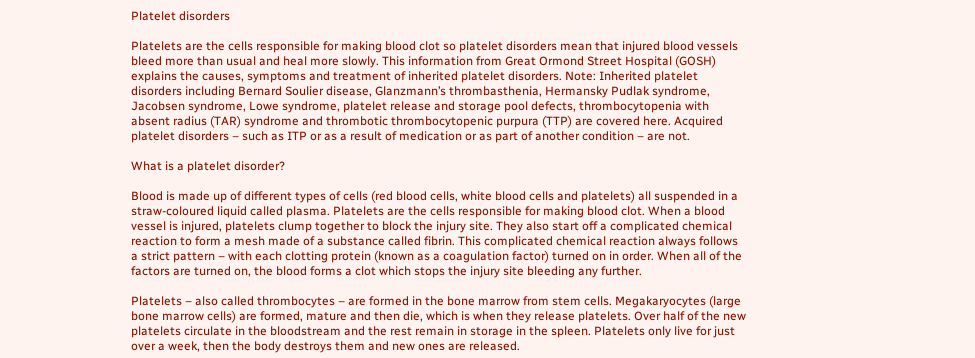Platelet disorders

Platelets are the cells responsible for making blood clot so platelet disorders mean that injured blood vessels bleed more than usual and heal more slowly. This information from Great Ormond Street Hospital (GOSH) explains the causes, symptoms and treatment of inherited platelet disorders. Note: Inherited platelet disorders including Bernard Soulier disease, Glanzmann’s thrombasthenia, Hermansky Pudlak syndrome, Jacobsen syndrome, Lowe syndrome, platelet release and storage pool defects, thrombocytopenia with absent radius (TAR) syndrome and thrombotic thrombocytopenic purpura (TTP) are covered here. Acquired platelet disorders – such as ITP or as a result of medication or as part of another condition – are not.

What is a platelet disorder?

Blood is made up of different types of cells (red blood cells, white blood cells and platelets) all suspended in a straw-coloured liquid called plasma. Platelets are the cells responsible for making blood clot. When a blood vessel is injured, platelets clump together to block the injury site. They also start off a complicated chemical reaction to form a mesh made of a substance called fibrin. This complicated chemical reaction always follows a strict pattern – with each clotting protein (known as a coagulation factor) turned on in order. When all of the factors are turned on, the blood forms a clot which stops the injury site bleeding any further.

Platelets – also called thrombocytes – are formed in the bone marrow from stem cells. Megakaryocytes (large bone marrow cells) are formed, mature and then die, which is when they release platelets. Over half of the new platelets circulate in the bloodstream and the rest remain in storage in the spleen. Platelets only live for just over a week, then the body destroys them and new ones are released.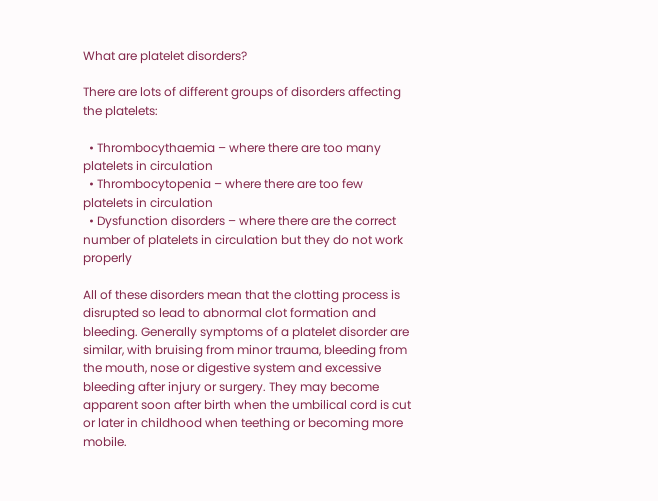What are platelet disorders?

There are lots of different groups of disorders affecting the platelets:

  • Thrombocythaemia – where there are too many platelets in circulation
  • Thrombocytopenia – where there are too few platelets in circulation
  • Dysfunction disorders – where there are the correct number of platelets in circulation but they do not work properly

All of these disorders mean that the clotting process is disrupted so lead to abnormal clot formation and bleeding. Generally symptoms of a platelet disorder are similar, with bruising from minor trauma, bleeding from the mouth, nose or digestive system and excessive bleeding after injury or surgery. They may become apparent soon after birth when the umbilical cord is cut or later in childhood when teething or becoming more mobile.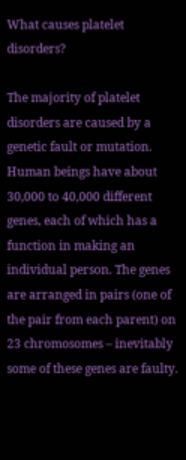What causes platelet disorders?

The majority of platelet disorders are caused by a genetic fault or mutation. Human beings have about 30,000 to 40,000 different genes, each of which has a function in making an individual person. The genes are arranged in pairs (one of the pair from each parent) on 23 chromosomes – inevitably some of these genes are faulty.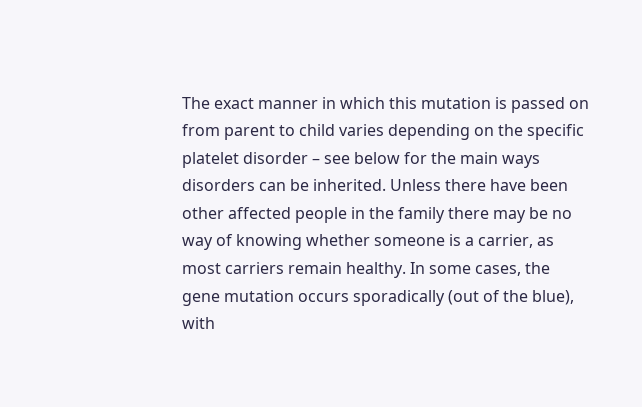The exact manner in which this mutation is passed on from parent to child varies depending on the specific platelet disorder – see below for the main ways disorders can be inherited. Unless there have been other affected people in the family there may be no way of knowing whether someone is a carrier, as most carriers remain healthy. In some cases, the gene mutation occurs sporadically (out of the blue), with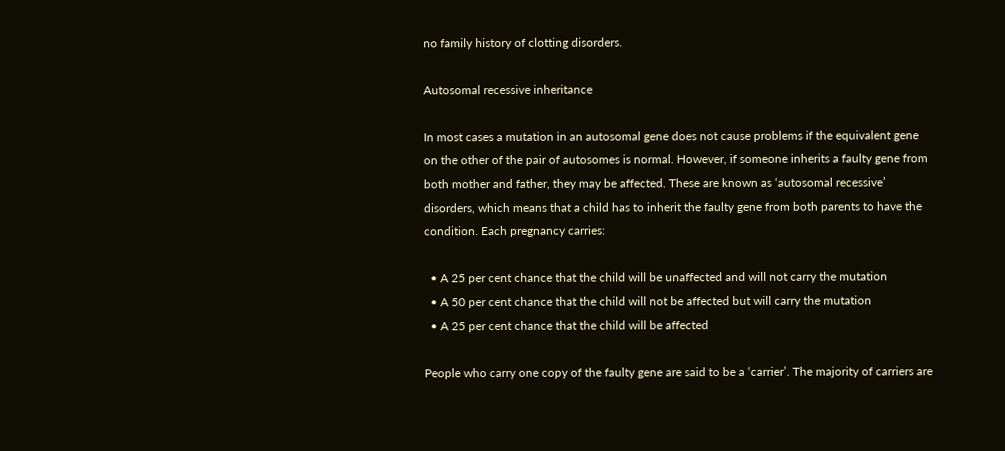no family history of clotting disorders.

Autosomal recessive inheritance

In most cases a mutation in an autosomal gene does not cause problems if the equivalent gene on the other of the pair of autosomes is normal. However, if someone inherits a faulty gene from both mother and father, they may be affected. These are known as ‘autosomal recessive’ disorders, which means that a child has to inherit the faulty gene from both parents to have the condition. Each pregnancy carries:

  • A 25 per cent chance that the child will be unaffected and will not carry the mutation
  • A 50 per cent chance that the child will not be affected but will carry the mutation
  • A 25 per cent chance that the child will be affected

People who carry one copy of the faulty gene are said to be a ‘carrier’. The majority of carriers are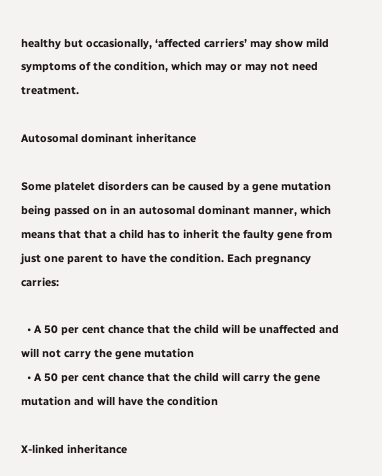healthy but occasionally, ‘affected carriers’ may show mild symptoms of the condition, which may or may not need treatment.

Autosomal dominant inheritance

Some platelet disorders can be caused by a gene mutation being passed on in an autosomal dominant manner, which means that that a child has to inherit the faulty gene from just one parent to have the condition. Each pregnancy carries:

  • A 50 per cent chance that the child will be unaffected and will not carry the gene mutation
  • A 50 per cent chance that the child will carry the gene mutation and will have the condition

X-linked inheritance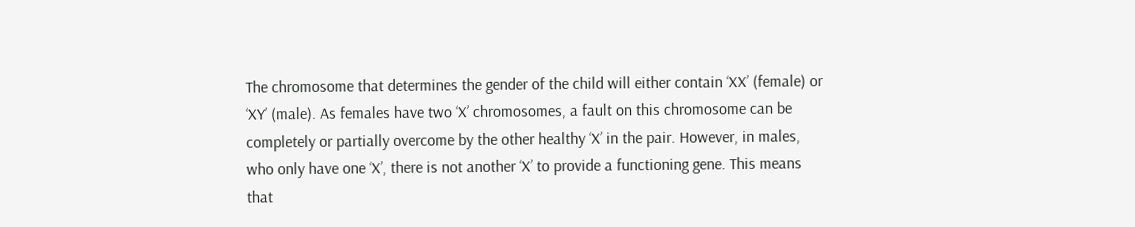The chromosome that determines the gender of the child will either contain ‘XX’ (female) or ‘XY’ (male). As females have two ‘X’ chromosomes, a fault on this chromosome can be completely or partially overcome by the other healthy ‘X’ in the pair. However, in males, who only have one ‘X’, there is not another ‘X’ to provide a functioning gene. This means that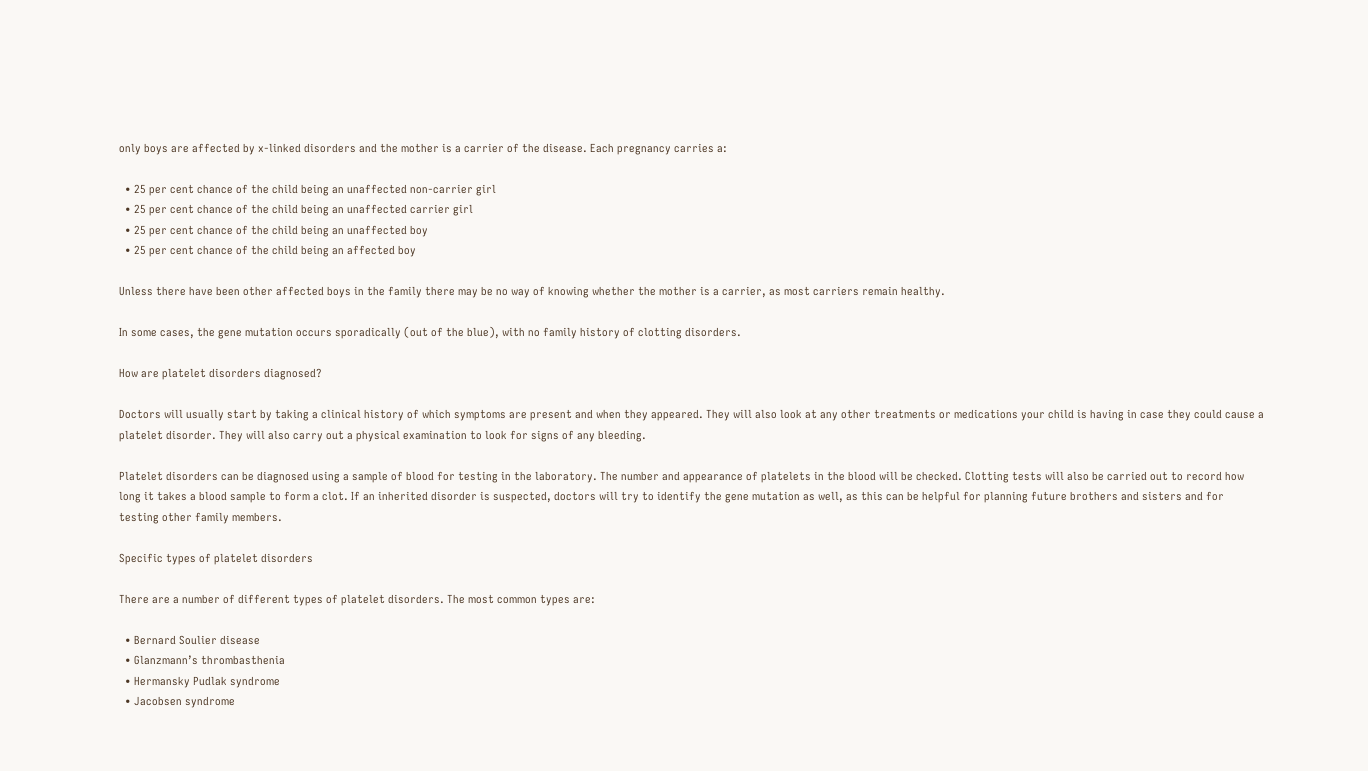only boys are affected by x-linked disorders and the mother is a carrier of the disease. Each pregnancy carries a:

  • 25 per cent chance of the child being an unaffected non-carrier girl
  • 25 per cent chance of the child being an unaffected carrier girl
  • 25 per cent chance of the child being an unaffected boy
  • 25 per cent chance of the child being an affected boy

Unless there have been other affected boys in the family there may be no way of knowing whether the mother is a carrier, as most carriers remain healthy.

In some cases, the gene mutation occurs sporadically (out of the blue), with no family history of clotting disorders.

How are platelet disorders diagnosed?

Doctors will usually start by taking a clinical history of which symptoms are present and when they appeared. They will also look at any other treatments or medications your child is having in case they could cause a platelet disorder. They will also carry out a physical examination to look for signs of any bleeding.

Platelet disorders can be diagnosed using a sample of blood for testing in the laboratory. The number and appearance of platelets in the blood will be checked. Clotting tests will also be carried out to record how long it takes a blood sample to form a clot. If an inherited disorder is suspected, doctors will try to identify the gene mutation as well, as this can be helpful for planning future brothers and sisters and for testing other family members.

Specific types of platelet disorders

There are a number of different types of platelet disorders. The most common types are:

  • Bernard Soulier disease
  • Glanzmann’s thrombasthenia
  • Hermansky Pudlak syndrome
  • Jacobsen syndrome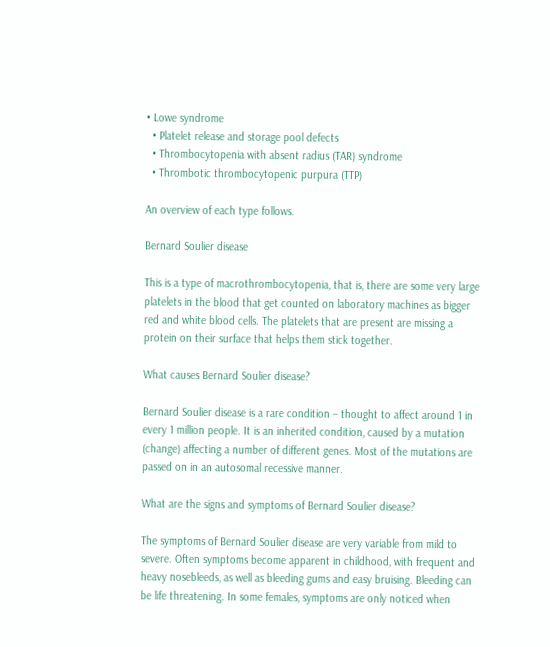• Lowe syndrome
  • Platelet release and storage pool defects
  • Thrombocytopenia with absent radius (TAR) syndrome
  • Thrombotic thrombocytopenic purpura (TTP)

An overview of each type follows.

Bernard Soulier disease

This is a type of macrothrombocytopenia, that is, there are some very large platelets in the blood that get counted on laboratory machines as bigger red and white blood cells. The platelets that are present are missing a protein on their surface that helps them stick together.

What causes Bernard Soulier disease?

Bernard Soulier disease is a rare condition – thought to affect around 1 in every 1 million people. It is an inherited condition, caused by a mutation (change) affecting a number of different genes. Most of the mutations are passed on in an autosomal recessive manner.

What are the signs and symptoms of Bernard Soulier disease?

The symptoms of Bernard Soulier disease are very variable from mild to severe. Often symptoms become apparent in childhood, with frequent and heavy nosebleeds, as well as bleeding gums and easy bruising. Bleeding can be life threatening. In some females, symptoms are only noticed when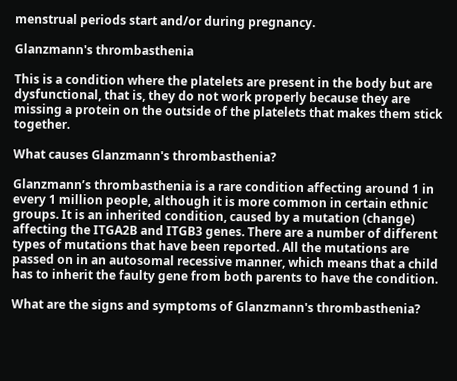menstrual periods start and/or during pregnancy.

Glanzmann's thrombasthenia

This is a condition where the platelets are present in the body but are dysfunctional, that is, they do not work properly because they are missing a protein on the outside of the platelets that makes them stick together.

What causes Glanzmann's thrombasthenia?

Glanzmann’s thrombasthenia is a rare condition affecting around 1 in every 1 million people, although it is more common in certain ethnic groups. It is an inherited condition, caused by a mutation (change) affecting the ITGA2B and ITGB3 genes. There are a number of different types of mutations that have been reported. All the mutations are passed on in an autosomal recessive manner, which means that a child has to inherit the faulty gene from both parents to have the condition.

What are the signs and symptoms of Glanzmann's thrombasthenia?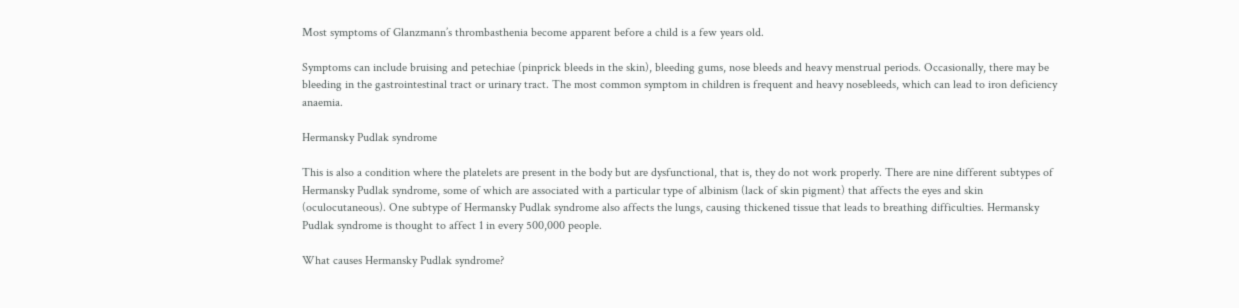Most symptoms of Glanzmann’s thrombasthenia become apparent before a child is a few years old.

Symptoms can include bruising and petechiae (pinprick bleeds in the skin), bleeding gums, nose bleeds and heavy menstrual periods. Occasionally, there may be bleeding in the gastrointestinal tract or urinary tract. The most common symptom in children is frequent and heavy nosebleeds, which can lead to iron deficiency anaemia.

Hermansky Pudlak syndrome

This is also a condition where the platelets are present in the body but are dysfunctional, that is, they do not work properly. There are nine different subtypes of Hermansky Pudlak syndrome, some of which are associated with a particular type of albinism (lack of skin pigment) that affects the eyes and skin (oculocutaneous). One subtype of Hermansky Pudlak syndrome also affects the lungs, causing thickened tissue that leads to breathing difficulties. Hermansky Pudlak syndrome is thought to affect 1 in every 500,000 people.

What causes Hermansky Pudlak syndrome?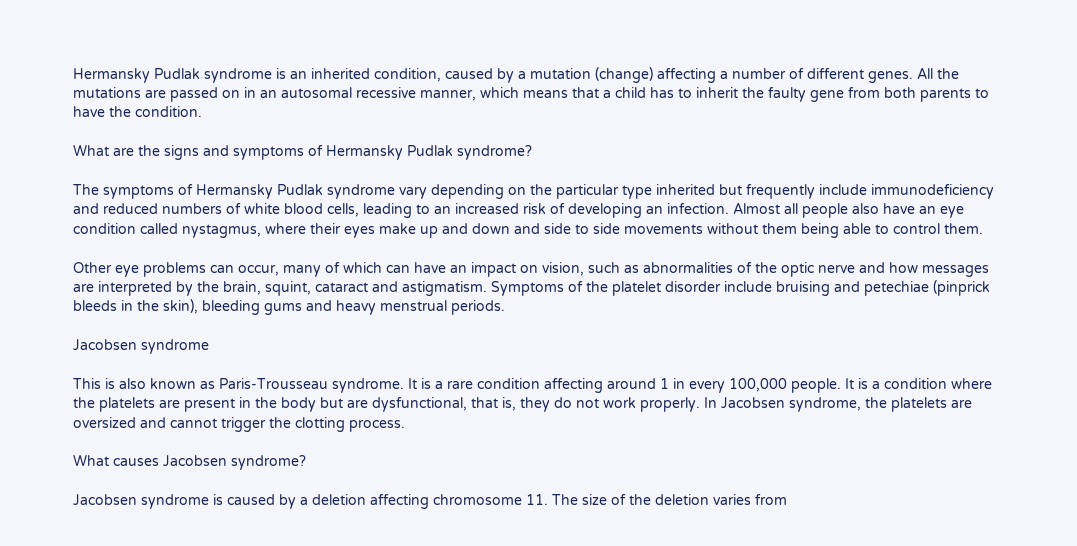Hermansky Pudlak syndrome is an inherited condition, caused by a mutation (change) affecting a number of different genes. All the mutations are passed on in an autosomal recessive manner, which means that a child has to inherit the faulty gene from both parents to have the condition.

What are the signs and symptoms of Hermansky Pudlak syndrome?

The symptoms of Hermansky Pudlak syndrome vary depending on the particular type inherited but frequently include immunodeficiency and reduced numbers of white blood cells, leading to an increased risk of developing an infection. Almost all people also have an eye condition called nystagmus, where their eyes make up and down and side to side movements without them being able to control them.

Other eye problems can occur, many of which can have an impact on vision, such as abnormalities of the optic nerve and how messages are interpreted by the brain, squint, cataract and astigmatism. Symptoms of the platelet disorder include bruising and petechiae (pinprick bleeds in the skin), bleeding gums and heavy menstrual periods.

Jacobsen syndrome

This is also known as Paris-Trousseau syndrome. It is a rare condition affecting around 1 in every 100,000 people. It is a condition where the platelets are present in the body but are dysfunctional, that is, they do not work properly. In Jacobsen syndrome, the platelets are oversized and cannot trigger the clotting process.

What causes Jacobsen syndrome?

Jacobsen syndrome is caused by a deletion affecting chromosome 11. The size of the deletion varies from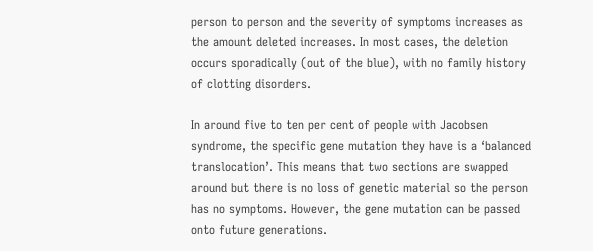person to person and the severity of symptoms increases as the amount deleted increases. In most cases, the deletion occurs sporadically (out of the blue), with no family history of clotting disorders.

In around five to ten per cent of people with Jacobsen syndrome, the specific gene mutation they have is a ‘balanced translocation’. This means that two sections are swapped around but there is no loss of genetic material so the person has no symptoms. However, the gene mutation can be passed onto future generations.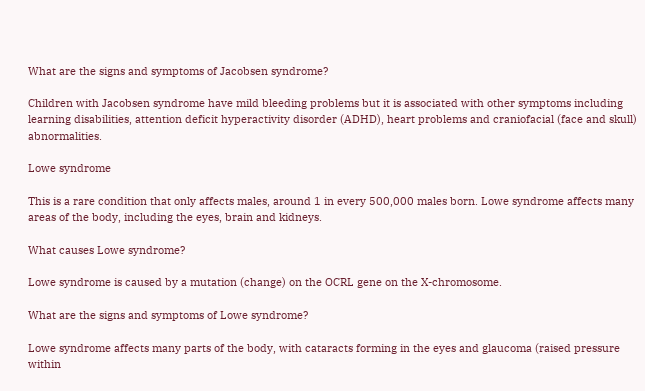What are the signs and symptoms of Jacobsen syndrome?

Children with Jacobsen syndrome have mild bleeding problems but it is associated with other symptoms including learning disabilities, attention deficit hyperactivity disorder (ADHD), heart problems and craniofacial (face and skull) abnormalities.

Lowe syndrome

This is a rare condition that only affects males, around 1 in every 500,000 males born. Lowe syndrome affects many areas of the body, including the eyes, brain and kidneys.

What causes Lowe syndrome?

Lowe syndrome is caused by a mutation (change) on the OCRL gene on the X-chromosome.

What are the signs and symptoms of Lowe syndrome?

Lowe syndrome affects many parts of the body, with cataracts forming in the eyes and glaucoma (raised pressure within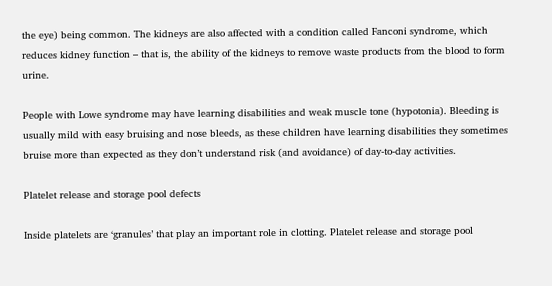the eye) being common. The kidneys are also affected with a condition called Fanconi syndrome, which reduces kidney function – that is, the ability of the kidneys to remove waste products from the blood to form urine.

People with Lowe syndrome may have learning disabilities and weak muscle tone (hypotonia). Bleeding is usually mild with easy bruising and nose bleeds, as these children have learning disabilities they sometimes bruise more than expected as they don’t understand risk (and avoidance) of day-to-day activities.

Platelet release and storage pool defects

Inside platelets are ‘granules’ that play an important role in clotting. Platelet release and storage pool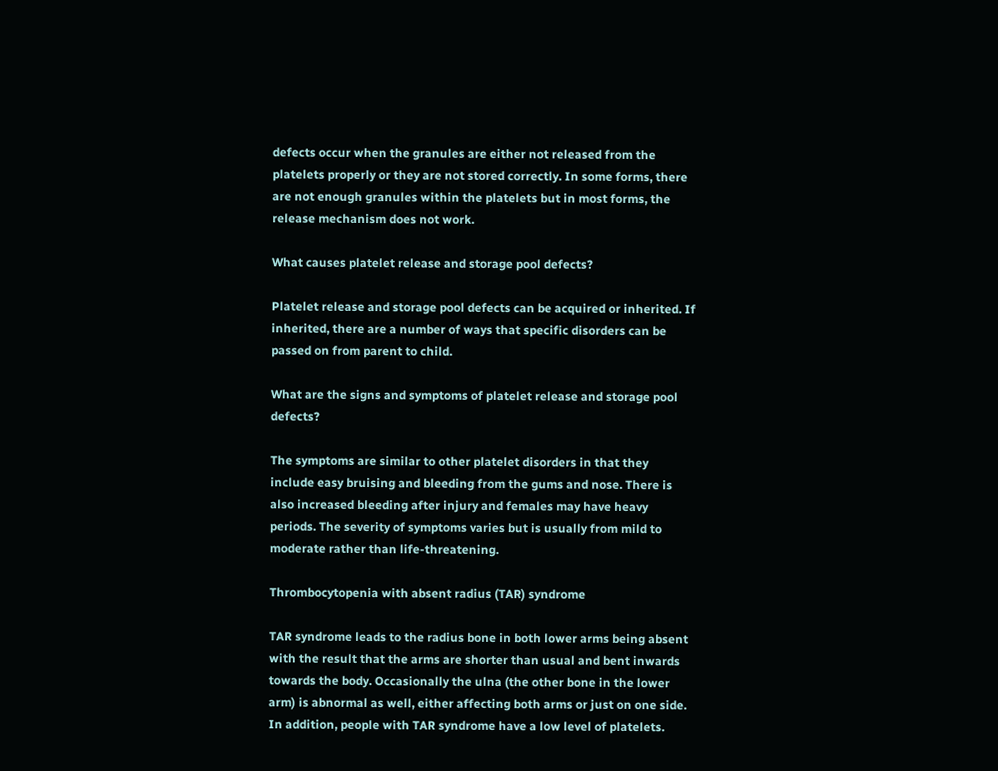defects occur when the granules are either not released from the platelets properly or they are not stored correctly. In some forms, there are not enough granules within the platelets but in most forms, the release mechanism does not work.

What causes platelet release and storage pool defects?

Platelet release and storage pool defects can be acquired or inherited. If inherited, there are a number of ways that specific disorders can be passed on from parent to child.

What are the signs and symptoms of platelet release and storage pool defects?

The symptoms are similar to other platelet disorders in that they include easy bruising and bleeding from the gums and nose. There is also increased bleeding after injury and females may have heavy periods. The severity of symptoms varies but is usually from mild to moderate rather than life-threatening.

Thrombocytopenia with absent radius (TAR) syndrome

TAR syndrome leads to the radius bone in both lower arms being absent with the result that the arms are shorter than usual and bent inwards towards the body. Occasionally the ulna (the other bone in the lower arm) is abnormal as well, either affecting both arms or just on one side. In addition, people with TAR syndrome have a low level of platelets.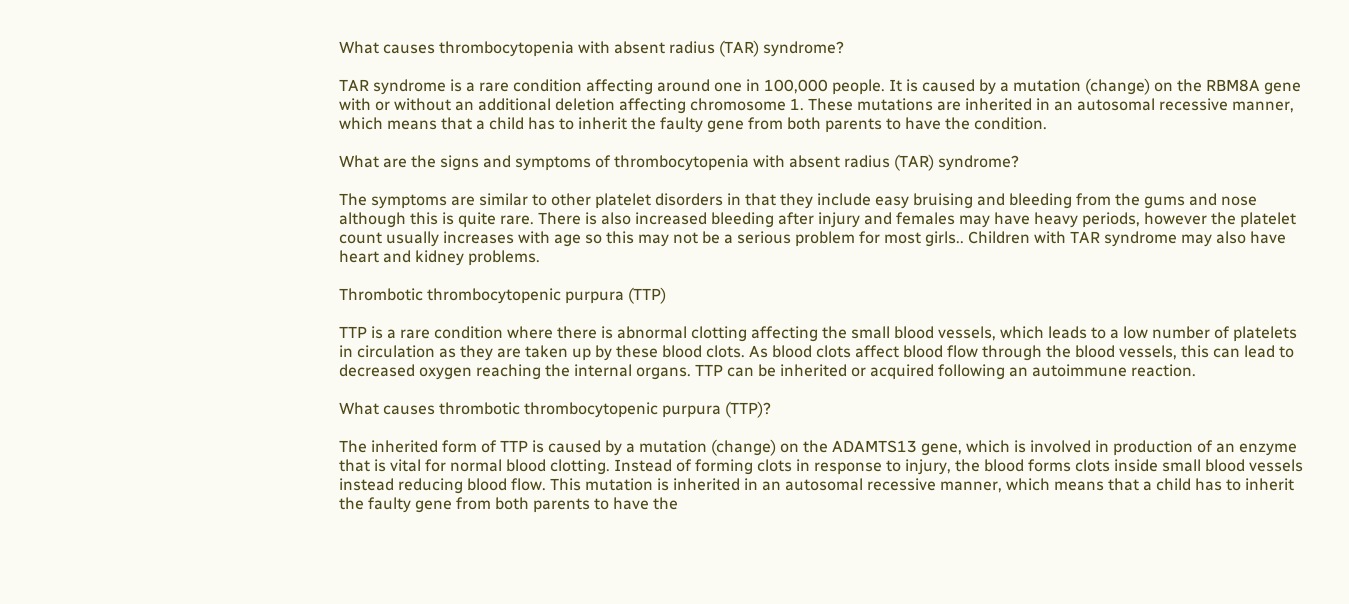What causes thrombocytopenia with absent radius (TAR) syndrome?

TAR syndrome is a rare condition affecting around one in 100,000 people. It is caused by a mutation (change) on the RBM8A gene with or without an additional deletion affecting chromosome 1. These mutations are inherited in an autosomal recessive manner, which means that a child has to inherit the faulty gene from both parents to have the condition.

What are the signs and symptoms of thrombocytopenia with absent radius (TAR) syndrome?

The symptoms are similar to other platelet disorders in that they include easy bruising and bleeding from the gums and nose although this is quite rare. There is also increased bleeding after injury and females may have heavy periods, however the platelet count usually increases with age so this may not be a serious problem for most girls.. Children with TAR syndrome may also have heart and kidney problems.

Thrombotic thrombocytopenic purpura (TTP)

TTP is a rare condition where there is abnormal clotting affecting the small blood vessels, which leads to a low number of platelets in circulation as they are taken up by these blood clots. As blood clots affect blood flow through the blood vessels, this can lead to decreased oxygen reaching the internal organs. TTP can be inherited or acquired following an autoimmune reaction.

What causes thrombotic thrombocytopenic purpura (TTP)?

The inherited form of TTP is caused by a mutation (change) on the ADAMTS13 gene, which is involved in production of an enzyme that is vital for normal blood clotting. Instead of forming clots in response to injury, the blood forms clots inside small blood vessels instead reducing blood flow. This mutation is inherited in an autosomal recessive manner, which means that a child has to inherit the faulty gene from both parents to have the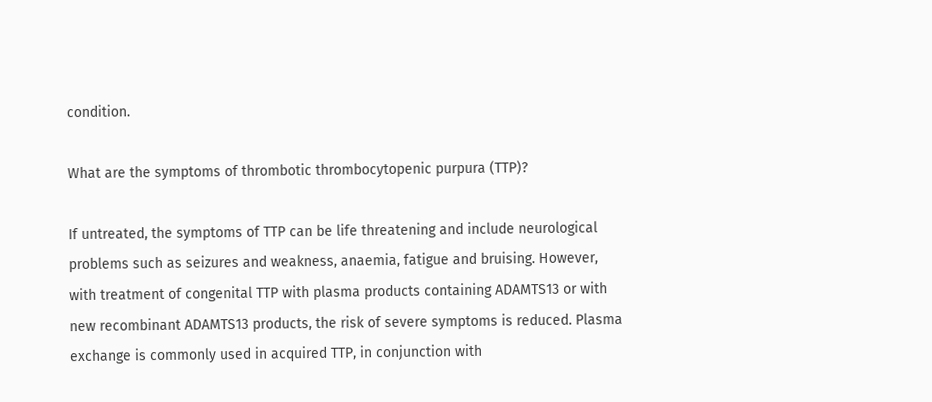condition.

What are the symptoms of thrombotic thrombocytopenic purpura (TTP)?

If untreated, the symptoms of TTP can be life threatening and include neurological problems such as seizures and weakness, anaemia, fatigue and bruising. However, with treatment of congenital TTP with plasma products containing ADAMTS13 or with new recombinant ADAMTS13 products, the risk of severe symptoms is reduced. Plasma exchange is commonly used in acquired TTP, in conjunction with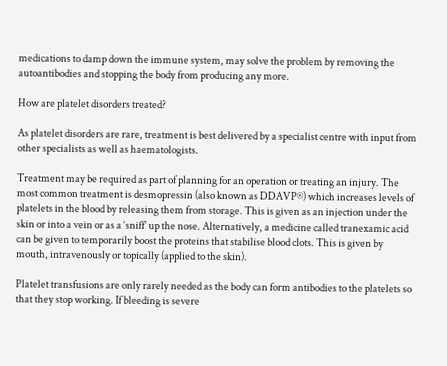medications to damp down the immune system, may solve the problem by removing the autoantibodies and stopping the body from producing any more.

How are platelet disorders treated?

As platelet disorders are rare, treatment is best delivered by a specialist centre with input from other specialists as well as haematologists.

Treatment may be required as part of planning for an operation or treating an injury. The most common treatment is desmopressin (also known as DDAVP®) which increases levels of platelets in the blood by releasing them from storage. This is given as an injection under the skin or into a vein or as a ‘sniff’ up the nose. Alternatively, a medicine called tranexamic acid can be given to temporarily boost the proteins that stabilise blood clots. This is given by mouth, intravenously or topically (applied to the skin).

Platelet transfusions are only rarely needed as the body can form antibodies to the platelets so that they stop working. If bleeding is severe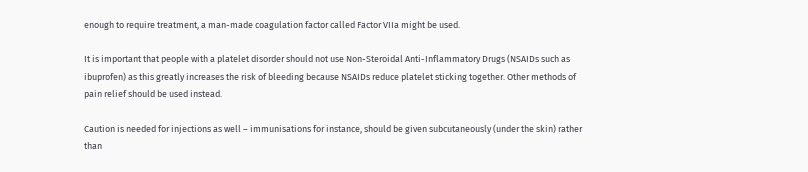enough to require treatment, a man-made coagulation factor called Factor VIIa might be used.

It is important that people with a platelet disorder should not use Non-Steroidal Anti-Inflammatory Drugs (NSAIDs such as ibuprofen) as this greatly increases the risk of bleeding because NSAIDs reduce platelet sticking together. Other methods of pain relief should be used instead.

Caution is needed for injections as well – immunisations for instance, should be given subcutaneously (under the skin) rather than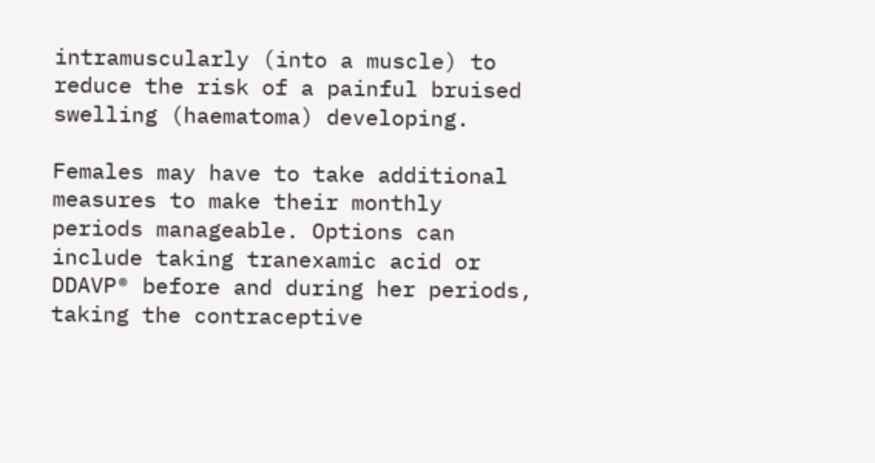intramuscularly (into a muscle) to reduce the risk of a painful bruised swelling (haematoma) developing.

Females may have to take additional measures to make their monthly periods manageable. Options can include taking tranexamic acid or DDAVP® before and during her periods, taking the contraceptive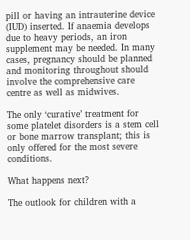pill or having an intrauterine device (IUD) inserted. If anaemia develops due to heavy periods, an iron supplement may be needed. In many cases, pregnancy should be planned and monitoring throughout should involve the comprehensive care centre as well as midwives.

The only ‘curative’ treatment for some platelet disorders is a stem cell or bone marrow transplant; this is only offered for the most severe conditions.

What happens next?

The outlook for children with a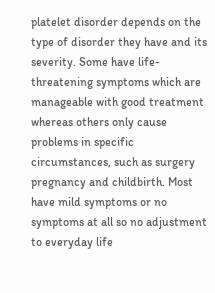platelet disorder depends on the type of disorder they have and its severity. Some have life-threatening symptoms which are manageable with good treatment whereas others only cause problems in specific circumstances, such as surgery pregnancy and childbirth. Most have mild symptoms or no symptoms at all so no adjustment to everyday life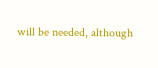will be needed, although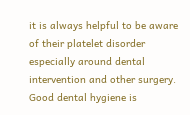it is always helpful to be aware of their platelet disorder especially around dental intervention and other surgery. Good dental hygiene is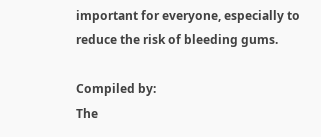important for everyone, especially to reduce the risk of bleeding gums.

Compiled by:
The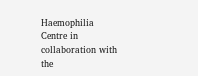Haemophilia Centre in collaboration with the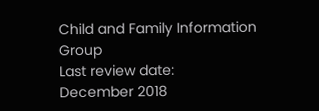Child and Family Information Group
Last review date:
December 2018